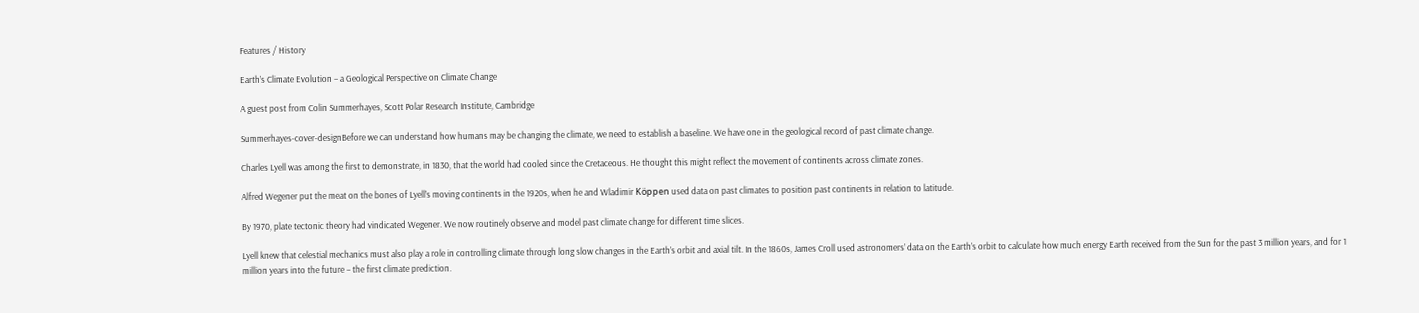Features / History

Earth’s Climate Evolution – a Geological Perspective on Climate Change

A guest post from Colin Summerhayes, Scott Polar Research Institute, Cambridge

Summerhayes-cover-designBefore we can understand how humans may be changing the climate, we need to establish a baseline. We have one in the geological record of past climate change.

Charles Lyell was among the first to demonstrate, in 1830, that the world had cooled since the Cretaceous. He thought this might reflect the movement of continents across climate zones.

Alfred Wegener put the meat on the bones of Lyell’s moving continents in the 1920s, when he and Wladimir Köppen used data on past climates to position past continents in relation to latitude.

By 1970, plate tectonic theory had vindicated Wegener. We now routinely observe and model past climate change for different time slices.

Lyell knew that celestial mechanics must also play a role in controlling climate through long slow changes in the Earth’s orbit and axial tilt. In the 1860s, James Croll used astronomers’ data on the Earth’s orbit to calculate how much energy Earth received from the Sun for the past 3 million years, and for 1 million years into the future – the first climate prediction.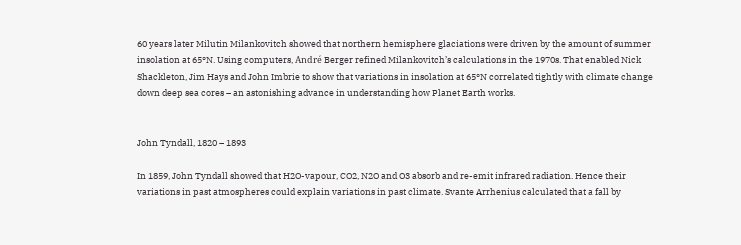60 years later Milutin Milankovitch showed that northern hemisphere glaciations were driven by the amount of summer insolation at 65°N. Using computers, André Berger refined Milankovitch’s calculations in the 1970s. That enabled Nick Shackleton, Jim Hays and John Imbrie to show that variations in insolation at 65°N correlated tightly with climate change down deep sea cores – an astonishing advance in understanding how Planet Earth works.


John Tyndall, 1820 – 1893

In 1859, John Tyndall showed that H2O-vapour, CO2, N2O and O3 absorb and re-emit infrared radiation. Hence their variations in past atmospheres could explain variations in past climate. Svante Arrhenius calculated that a fall by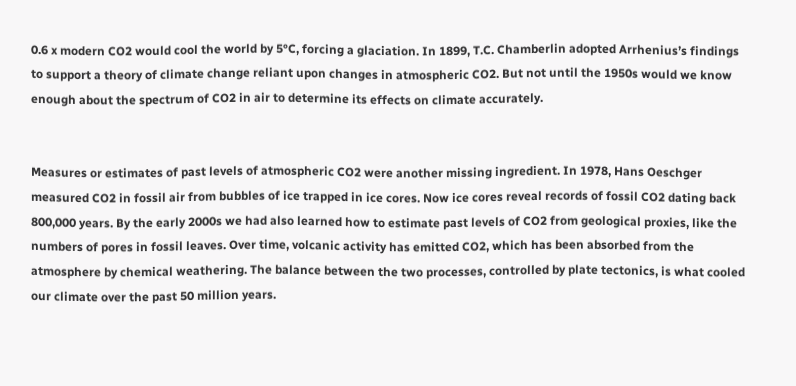0.6 x modern CO2 would cool the world by 5°C, forcing a glaciation. In 1899, T.C. Chamberlin adopted Arrhenius’s findings to support a theory of climate change reliant upon changes in atmospheric CO2. But not until the 1950s would we know enough about the spectrum of CO2 in air to determine its effects on climate accurately.


Measures or estimates of past levels of atmospheric CO2 were another missing ingredient. In 1978, Hans Oeschger measured CO2 in fossil air from bubbles of ice trapped in ice cores. Now ice cores reveal records of fossil CO2 dating back 800,000 years. By the early 2000s we had also learned how to estimate past levels of CO2 from geological proxies, like the numbers of pores in fossil leaves. Over time, volcanic activity has emitted CO2, which has been absorbed from the atmosphere by chemical weathering. The balance between the two processes, controlled by plate tectonics, is what cooled our climate over the past 50 million years.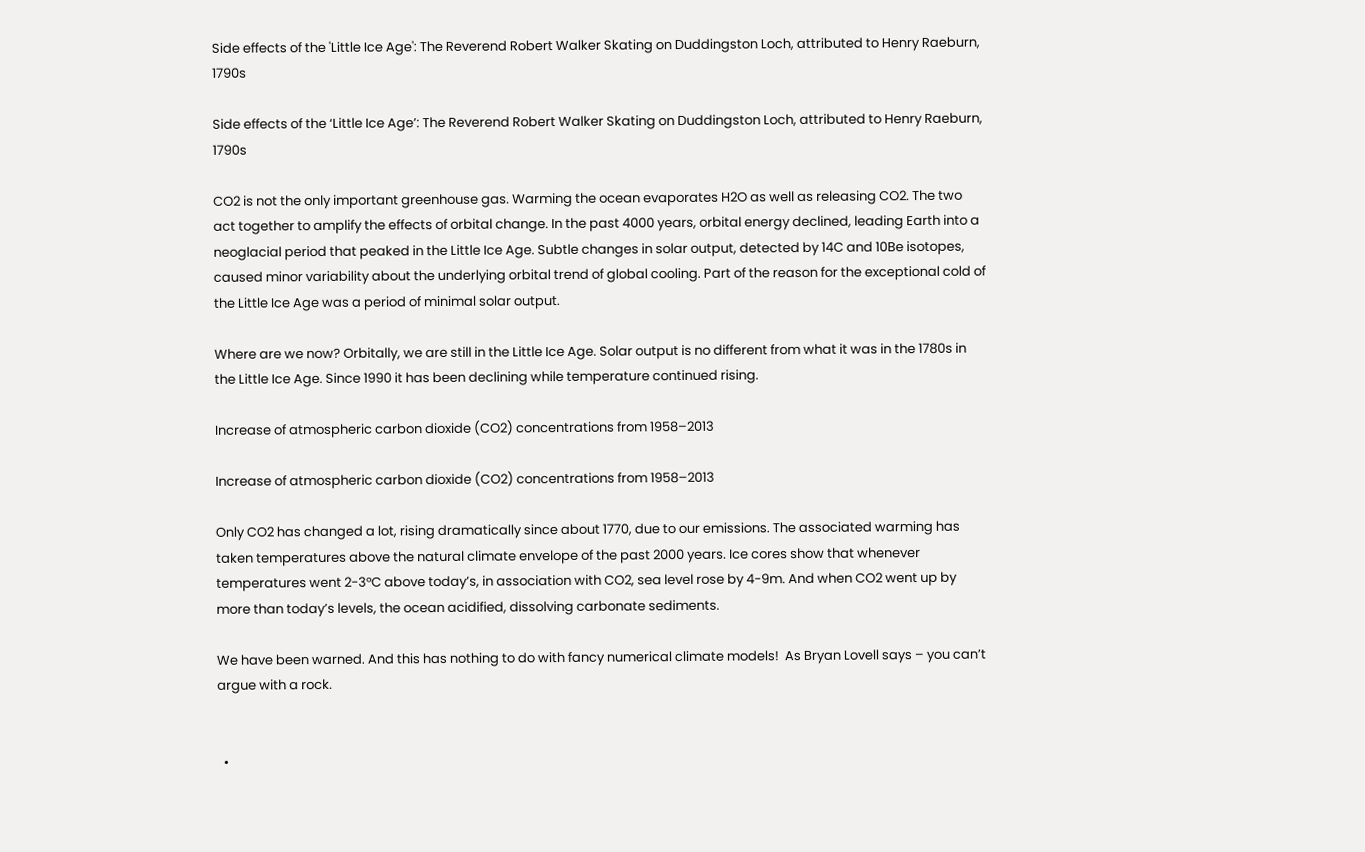Side effects of the 'Little Ice Age': The Reverend Robert Walker Skating on Duddingston Loch, attributed to Henry Raeburn, 1790s

Side effects of the ‘Little Ice Age’: The Reverend Robert Walker Skating on Duddingston Loch, attributed to Henry Raeburn, 1790s

CO2 is not the only important greenhouse gas. Warming the ocean evaporates H2O as well as releasing CO2. The two act together to amplify the effects of orbital change. In the past 4000 years, orbital energy declined, leading Earth into a neoglacial period that peaked in the Little Ice Age. Subtle changes in solar output, detected by 14C and 10Be isotopes, caused minor variability about the underlying orbital trend of global cooling. Part of the reason for the exceptional cold of the Little Ice Age was a period of minimal solar output.

Where are we now? Orbitally, we are still in the Little Ice Age. Solar output is no different from what it was in the 1780s in the Little Ice Age. Since 1990 it has been declining while temperature continued rising.

Increase of atmospheric carbon dioxide (CO2) concentrations from 1958–2013

Increase of atmospheric carbon dioxide (CO2) concentrations from 1958–2013

Only CO2 has changed a lot, rising dramatically since about 1770, due to our emissions. The associated warming has taken temperatures above the natural climate envelope of the past 2000 years. Ice cores show that whenever temperatures went 2-3°C above today’s, in association with CO2, sea level rose by 4-9m. And when CO2 went up by more than today’s levels, the ocean acidified, dissolving carbonate sediments.

We have been warned. And this has nothing to do with fancy numerical climate models!  As Bryan Lovell says – you can’t argue with a rock.


  •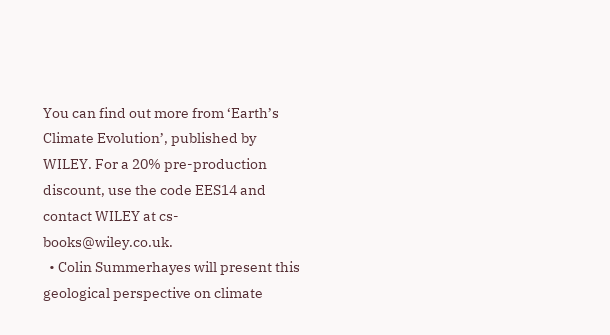You can find out more from ‘Earth’s Climate Evolution’, published by WILEY. For a 20% pre-production discount, use the code EES14 and contact WILEY at cs-books@wiley.co.uk.
  • Colin Summerhayes will present this geological perspective on climate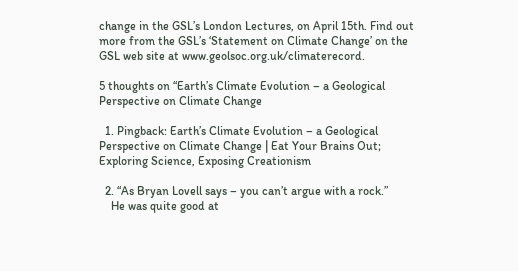change in the GSL’s London Lectures, on April 15th. Find out more from the GSL’s ‘Statement on Climate Change’ on the GSL web site at www.geolsoc.org.uk/climaterecord.

5 thoughts on “Earth’s Climate Evolution – a Geological Perspective on Climate Change

  1. Pingback: Earth’s Climate Evolution – a Geological Perspective on Climate Change | Eat Your Brains Out; Exploring Science, Exposing Creationism

  2. “As Bryan Lovell says – you can’t argue with a rock.”
    He was quite good at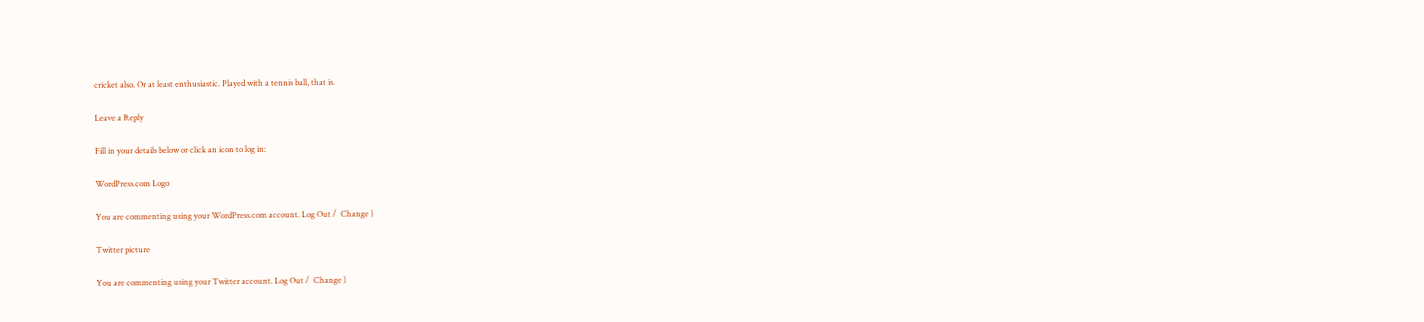cricket also. Or at least enthusiastic. Played with a tennis ball, that is.

Leave a Reply

Fill in your details below or click an icon to log in:

WordPress.com Logo

You are commenting using your WordPress.com account. Log Out /  Change )

Twitter picture

You are commenting using your Twitter account. Log Out /  Change )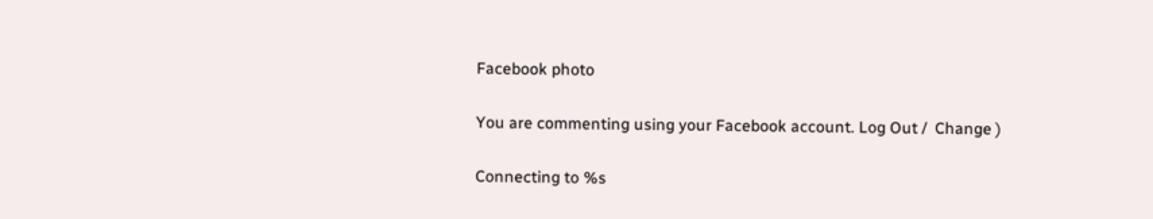Facebook photo

You are commenting using your Facebook account. Log Out /  Change )

Connecting to %s